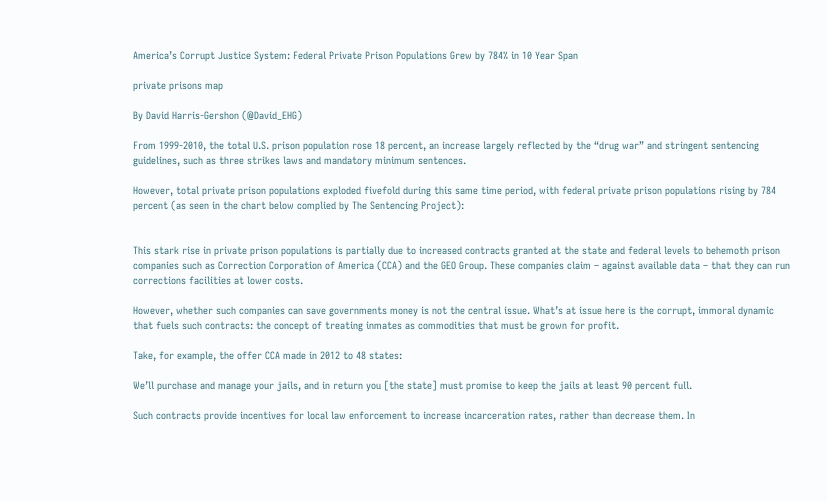America’s Corrupt Justice System: Federal Private Prison Populations Grew by 784% in 10 Year Span

private prisons map

By David Harris-Gershon (@David_EHG)

From 1999-2010, the total U.S. prison population rose 18 percent, an increase largely reflected by the “drug war” and stringent sentencing guidelines, such as three strikes laws and mandatory minimum sentences.

However, total private prison populations exploded fivefold during this same time period, with federal private prison populations rising by 784 percent (as seen in the chart below complied by The Sentencing Project):


This stark rise in private prison populations is partially due to increased contracts granted at the state and federal levels to behemoth prison companies such as Correction Corporation of America (CCA) and the GEO Group. These companies claim – against available data – that they can run corrections facilities at lower costs.

However, whether such companies can save governments money is not the central issue. What’s at issue here is the corrupt, immoral dynamic that fuels such contracts: the concept of treating inmates as commodities that must be grown for profit.

Take, for example, the offer CCA made in 2012 to 48 states:

We’ll purchase and manage your jails, and in return you [the state] must promise to keep the jails at least 90 percent full.

Such contracts provide incentives for local law enforcement to increase incarceration rates, rather than decrease them. In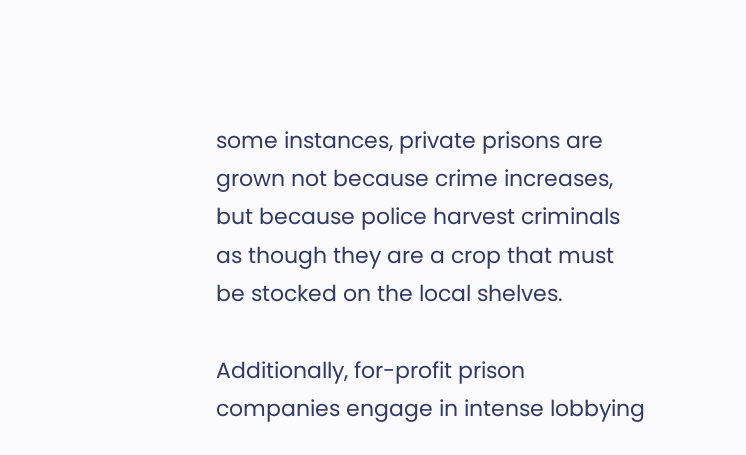some instances, private prisons are grown not because crime increases, but because police harvest criminals as though they are a crop that must be stocked on the local shelves.

Additionally, for-profit prison companies engage in intense lobbying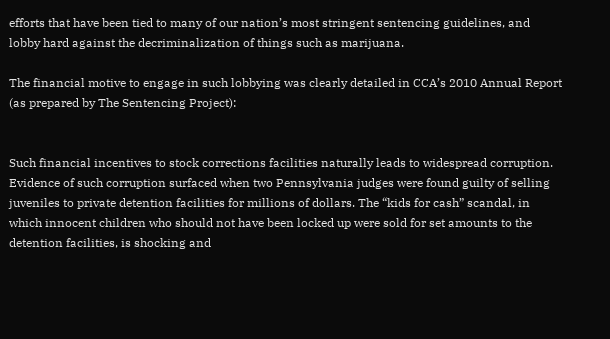efforts that have been tied to many of our nation’s most stringent sentencing guidelines, and lobby hard against the decriminalization of things such as marijuana.

The financial motive to engage in such lobbying was clearly detailed in CCA’s 2010 Annual Report (as prepared by The Sentencing Project):


Such financial incentives to stock corrections facilities naturally leads to widespread corruption. Evidence of such corruption surfaced when two Pennsylvania judges were found guilty of selling juveniles to private detention facilities for millions of dollars. The “kids for cash” scandal, in which innocent children who should not have been locked up were sold for set amounts to the detention facilities, is shocking and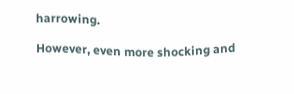harrowing.

However, even more shocking and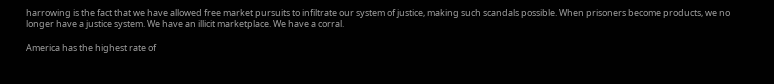harrowing is the fact that we have allowed free market pursuits to infiltrate our system of justice, making such scandals possible. When prisoners become products, we no longer have a justice system. We have an illicit marketplace. We have a corral.

America has the highest rate of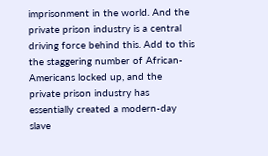imprisonment in the world. And the private prison industry is a central driving force behind this. Add to this the staggering number of African-Americans locked up, and the private prison industry has essentially created a modern-day slave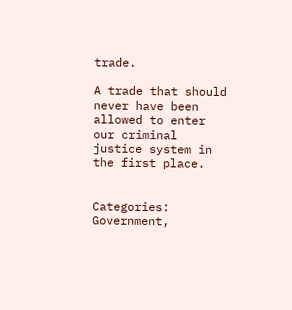trade.

A trade that should never have been allowed to enter our criminal justice system in the first place.


Categories: Government,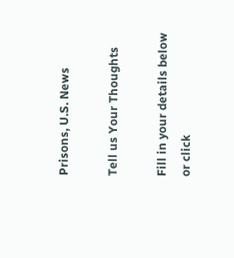Prisons, U.S. News

Tell us Your Thoughts

Fill in your details below or click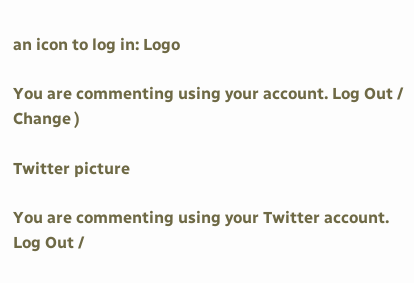an icon to log in: Logo

You are commenting using your account. Log Out /  Change )

Twitter picture

You are commenting using your Twitter account. Log Out /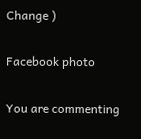Change )

Facebook photo

You are commenting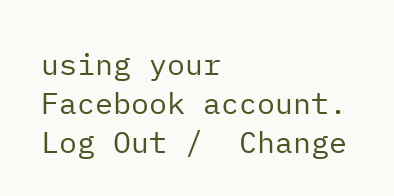using your Facebook account. Log Out /  Change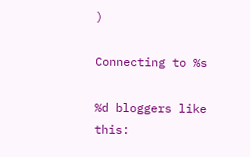)

Connecting to %s

%d bloggers like this: